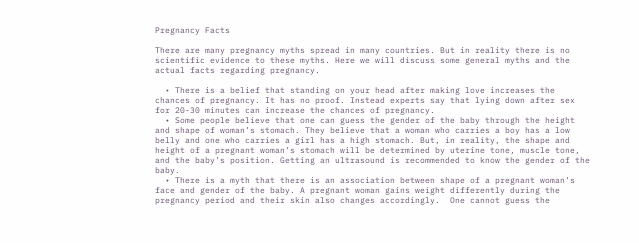Pregnancy Facts

There are many pregnancy myths spread in many countries. But in reality there is no scientific evidence to these myths. Here we will discuss some general myths and the actual facts regarding pregnancy.

  • There is a belief that standing on your head after making love increases the chances of pregnancy. It has no proof. Instead experts say that lying down after sex for 20-30 minutes can increase the chances of pregnancy.
  • Some people believe that one can guess the gender of the baby through the height and shape of woman’s stomach. They believe that a woman who carries a boy has a low belly and one who carries a girl has a high stomach. But, in reality, the shape and height of a pregnant woman’s stomach will be determined by uterine tone, muscle tone, and the baby’s position. Getting an ultrasound is recommended to know the gender of the baby.
  • There is a myth that there is an association between shape of a pregnant woman’s face and gender of the baby. A pregnant woman gains weight differently during the pregnancy period and their skin also changes accordingly.  One cannot guess the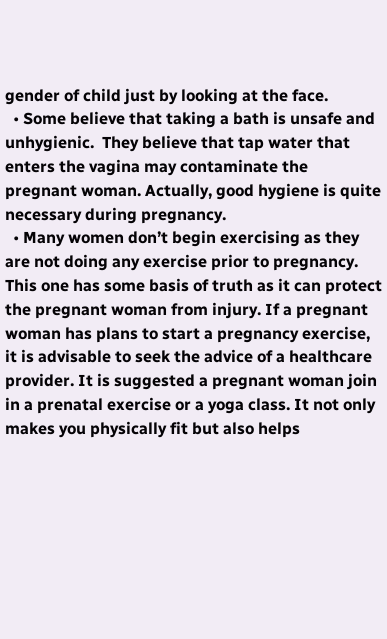gender of child just by looking at the face.
  • Some believe that taking a bath is unsafe and unhygienic.  They believe that tap water that enters the vagina may contaminate the pregnant woman. Actually, good hygiene is quite necessary during pregnancy.
  • Many women don’t begin exercising as they are not doing any exercise prior to pregnancy. This one has some basis of truth as it can protect the pregnant woman from injury. If a pregnant woman has plans to start a pregnancy exercise, it is advisable to seek the advice of a healthcare provider. It is suggested a pregnant woman join in a prenatal exercise or a yoga class. It not only makes you physically fit but also helps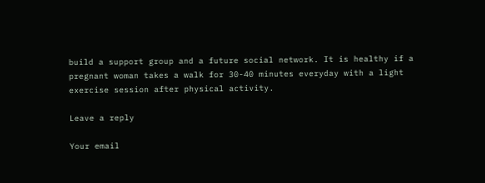build a support group and a future social network. It is healthy if a pregnant woman takes a walk for 30-40 minutes everyday with a light exercise session after physical activity.

Leave a reply

Your email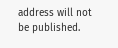address will not be published.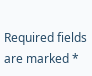Required fields are marked *